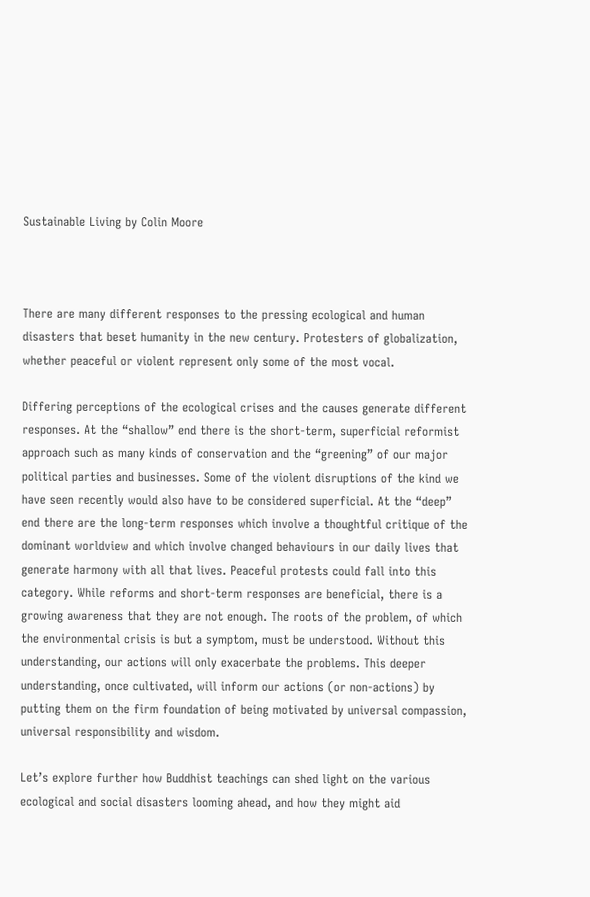Sustainable Living by Colin Moore



There are many different responses to the pressing ecological and human disasters that beset humanity in the new century. Protesters of globalization, whether peaceful or violent represent only some of the most vocal.

Differing perceptions of the ecological crises and the causes generate different responses. At the “shallow” end there is the short-term, superficial reformist approach such as many kinds of conservation and the “greening” of our major political parties and businesses. Some of the violent disruptions of the kind we have seen recently would also have to be considered superficial. At the “deep” end there are the long-term responses which involve a thoughtful critique of the dominant worldview and which involve changed behaviours in our daily lives that generate harmony with all that lives. Peaceful protests could fall into this category. While reforms and short-term responses are beneficial, there is a growing awareness that they are not enough. The roots of the problem, of which the environmental crisis is but a symptom, must be understood. Without this understanding, our actions will only exacerbate the problems. This deeper understanding, once cultivated, will inform our actions (or non-actions) by putting them on the firm foundation of being motivated by universal compassion, universal responsibility and wisdom.

Let’s explore further how Buddhist teachings can shed light on the various ecological and social disasters looming ahead, and how they might aid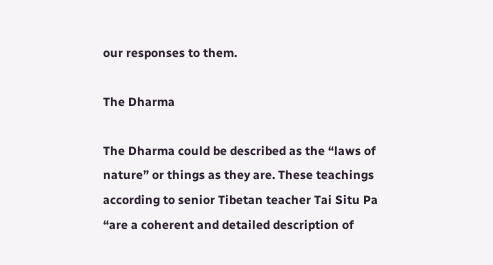our responses to them.

The Dharma

The Dharma could be described as the “laws of nature” or things as they are. These teachings according to senior Tibetan teacher Tai Situ Pa “are a coherent and detailed description of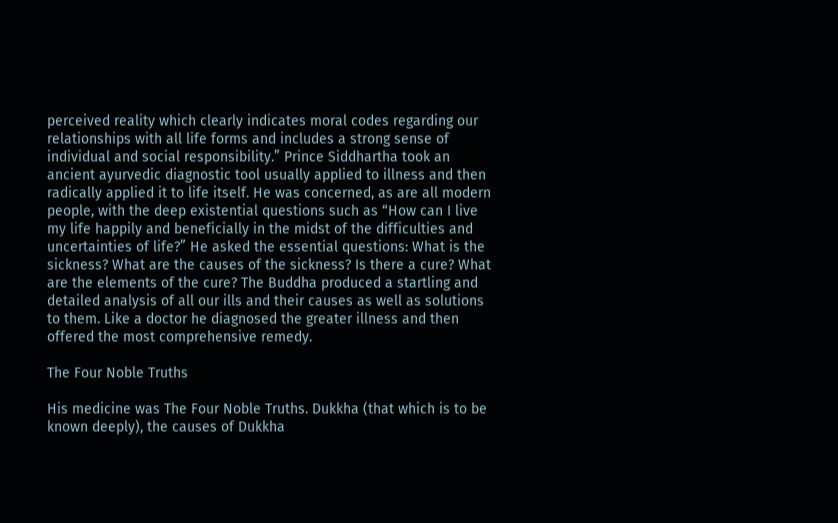perceived reality which clearly indicates moral codes regarding our relationships with all life forms and includes a strong sense of individual and social responsibility.” Prince Siddhartha took an ancient ayurvedic diagnostic tool usually applied to illness and then radically applied it to life itself. He was concerned, as are all modern people, with the deep existential questions such as “How can I live my life happily and beneficially in the midst of the difficulties and uncertainties of life?” He asked the essential questions: What is the sickness? What are the causes of the sickness? Is there a cure? What are the elements of the cure? The Buddha produced a startling and detailed analysis of all our ills and their causes as well as solutions to them. Like a doctor he diagnosed the greater illness and then offered the most comprehensive remedy.

The Four Noble Truths

His medicine was The Four Noble Truths. Dukkha (that which is to be known deeply), the causes of Dukkha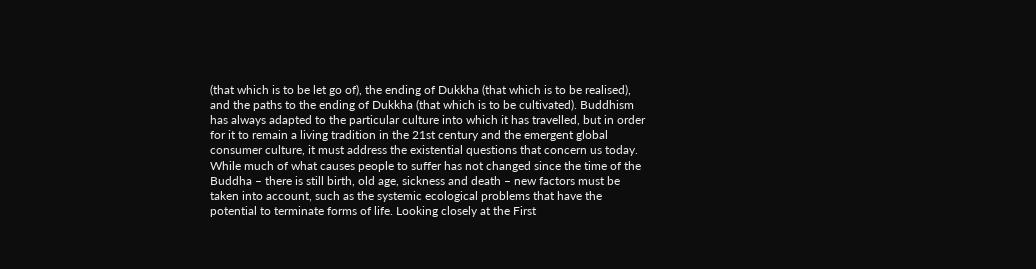(that which is to be let go of), the ending of Dukkha (that which is to be realised), and the paths to the ending of Dukkha (that which is to be cultivated). Buddhism has always adapted to the particular culture into which it has travelled, but in order for it to remain a living tradition in the 21st century and the emergent global consumer culture, it must address the existential questions that concern us today. While much of what causes people to suffer has not changed since the time of the Buddha – there is still birth, old age, sickness and death – new factors must be taken into account, such as the systemic ecological problems that have the potential to terminate forms of life. Looking closely at the First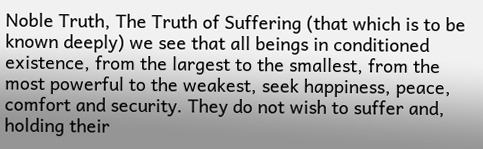Noble Truth, The Truth of Suffering (that which is to be known deeply) we see that all beings in conditioned existence, from the largest to the smallest, from the most powerful to the weakest, seek happiness, peace, comfort and security. They do not wish to suffer and, holding their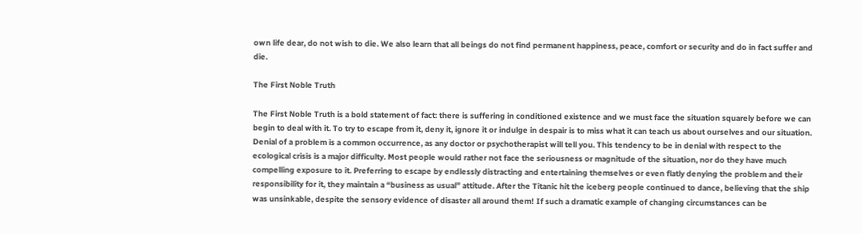own life dear, do not wish to die. We also learn that all beings do not find permanent happiness, peace, comfort or security and do in fact suffer and die.

The First Noble Truth

The First Noble Truth is a bold statement of fact: there is suffering in conditioned existence and we must face the situation squarely before we can begin to deal with it. To try to escape from it, deny it, ignore it or indulge in despair is to miss what it can teach us about ourselves and our situation. Denial of a problem is a common occurrence, as any doctor or psychotherapist will tell you. This tendency to be in denial with respect to the ecological crisis is a major difficulty. Most people would rather not face the seriousness or magnitude of the situation, nor do they have much compelling exposure to it. Preferring to escape by endlessly distracting and entertaining themselves or even flatly denying the problem and their responsibility for it, they maintain a “business as usual” attitude. After the Titanic hit the iceberg people continued to dance, believing that the ship was unsinkable, despite the sensory evidence of disaster all around them! If such a dramatic example of changing circumstances can be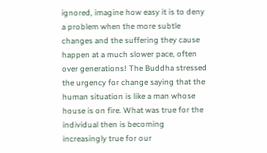ignored, imagine how easy it is to deny a problem when the more subtle changes and the suffering they cause happen at a much slower pace, often over generations! The Buddha stressed the urgency for change saying that the human situation is like a man whose house is on fire. What was true for the individual then is becoming increasingly true for our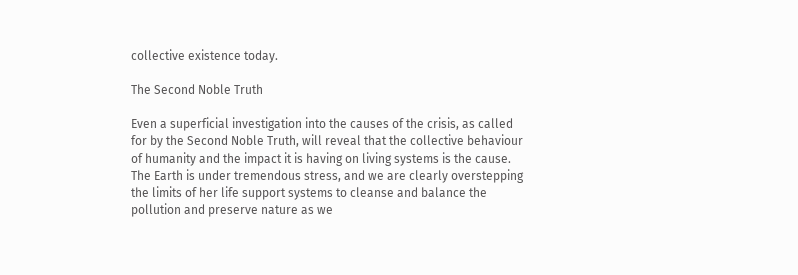collective existence today.

The Second Noble Truth

Even a superficial investigation into the causes of the crisis, as called for by the Second Noble Truth, will reveal that the collective behaviour of humanity and the impact it is having on living systems is the cause. The Earth is under tremendous stress, and we are clearly overstepping the limits of her life support systems to cleanse and balance the pollution and preserve nature as we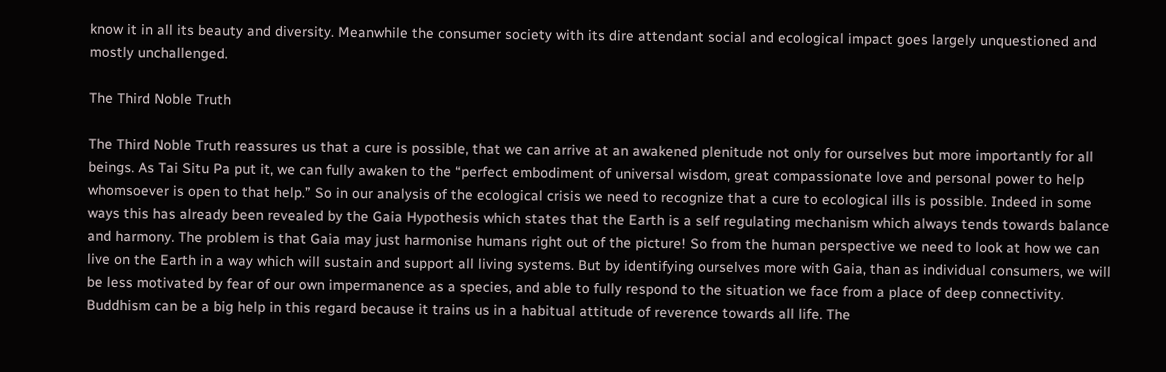know it in all its beauty and diversity. Meanwhile the consumer society with its dire attendant social and ecological impact goes largely unquestioned and mostly unchallenged.

The Third Noble Truth

The Third Noble Truth reassures us that a cure is possible, that we can arrive at an awakened plenitude not only for ourselves but more importantly for all beings. As Tai Situ Pa put it, we can fully awaken to the “perfect embodiment of universal wisdom, great compassionate love and personal power to help whomsoever is open to that help.” So in our analysis of the ecological crisis we need to recognize that a cure to ecological ills is possible. Indeed in some ways this has already been revealed by the Gaia Hypothesis which states that the Earth is a self regulating mechanism which always tends towards balance and harmony. The problem is that Gaia may just harmonise humans right out of the picture! So from the human perspective we need to look at how we can live on the Earth in a way which will sustain and support all living systems. But by identifying ourselves more with Gaia, than as individual consumers, we will be less motivated by fear of our own impermanence as a species, and able to fully respond to the situation we face from a place of deep connectivity. Buddhism can be a big help in this regard because it trains us in a habitual attitude of reverence towards all life. The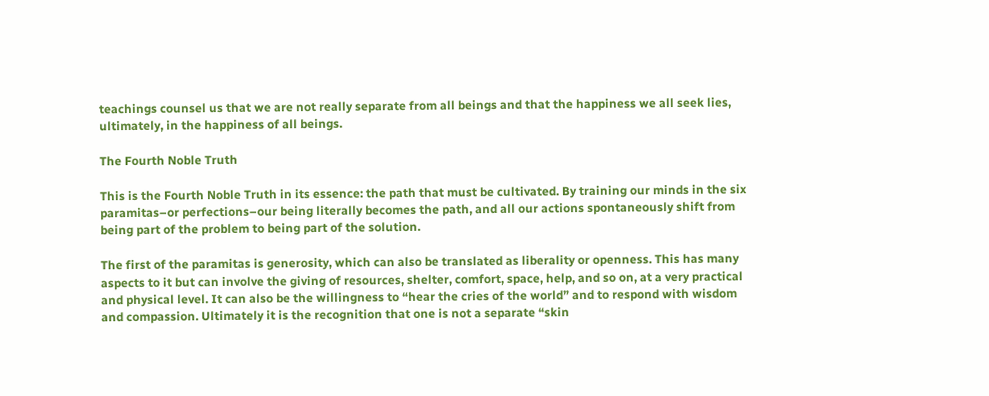teachings counsel us that we are not really separate from all beings and that the happiness we all seek lies, ultimately, in the happiness of all beings.

The Fourth Noble Truth

This is the Fourth Noble Truth in its essence: the path that must be cultivated. By training our minds in the six paramitas–or perfections–our being literally becomes the path, and all our actions spontaneously shift from being part of the problem to being part of the solution.

The first of the paramitas is generosity, which can also be translated as liberality or openness. This has many aspects to it but can involve the giving of resources, shelter, comfort, space, help, and so on, at a very practical and physical level. It can also be the willingness to “hear the cries of the world” and to respond with wisdom and compassion. Ultimately it is the recognition that one is not a separate “skin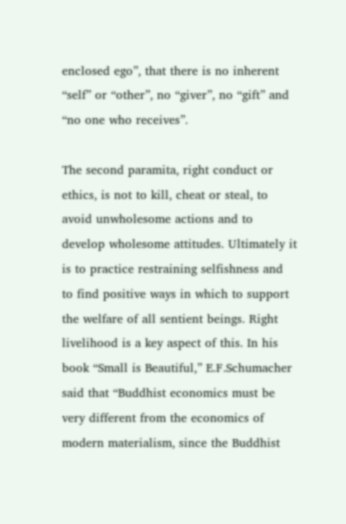enclosed ego”, that there is no inherent “self” or “other”, no “giver”, no “gift” and “no one who receives”.

The second paramita, right conduct or ethics, is not to kill, cheat or steal, to avoid unwholesome actions and to develop wholesome attitudes. Ultimately it is to practice restraining selfishness and to find positive ways in which to support the welfare of all sentient beings. Right livelihood is a key aspect of this. In his book “Small is Beautiful,” E.F.Schumacher said that “Buddhist economics must be very different from the economics of modern materialism, since the Buddhist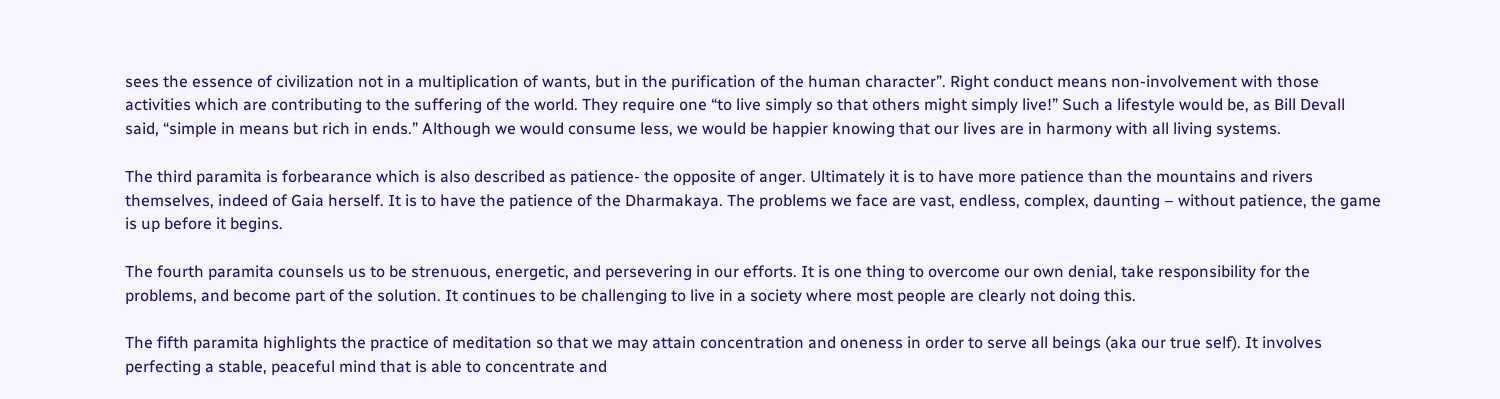sees the essence of civilization not in a multiplication of wants, but in the purification of the human character”. Right conduct means non-involvement with those activities which are contributing to the suffering of the world. They require one “to live simply so that others might simply live!” Such a lifestyle would be, as Bill Devall said, “simple in means but rich in ends.” Although we would consume less, we would be happier knowing that our lives are in harmony with all living systems.

The third paramita is forbearance which is also described as patience- the opposite of anger. Ultimately it is to have more patience than the mountains and rivers themselves, indeed of Gaia herself. It is to have the patience of the Dharmakaya. The problems we face are vast, endless, complex, daunting – without patience, the game is up before it begins.

The fourth paramita counsels us to be strenuous, energetic, and persevering in our efforts. It is one thing to overcome our own denial, take responsibility for the problems, and become part of the solution. It continues to be challenging to live in a society where most people are clearly not doing this.

The fifth paramita highlights the practice of meditation so that we may attain concentration and oneness in order to serve all beings (aka our true self). It involves perfecting a stable, peaceful mind that is able to concentrate and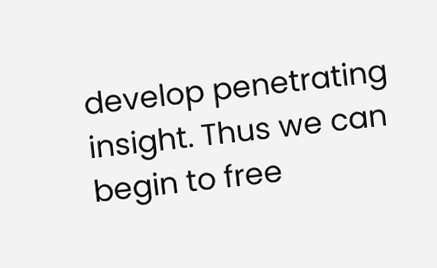develop penetrating insight. Thus we can begin to free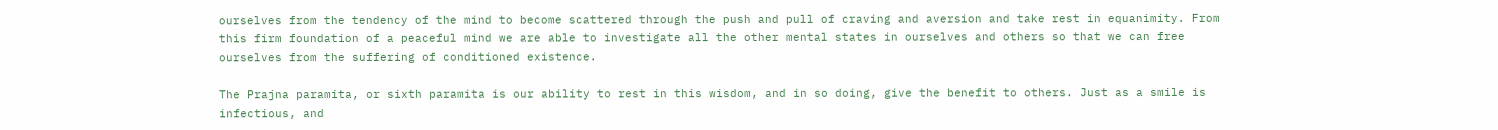ourselves from the tendency of the mind to become scattered through the push and pull of craving and aversion and take rest in equanimity. From this firm foundation of a peaceful mind we are able to investigate all the other mental states in ourselves and others so that we can free ourselves from the suffering of conditioned existence.

The Prajna paramita, or sixth paramita is our ability to rest in this wisdom, and in so doing, give the benefit to others. Just as a smile is infectious, and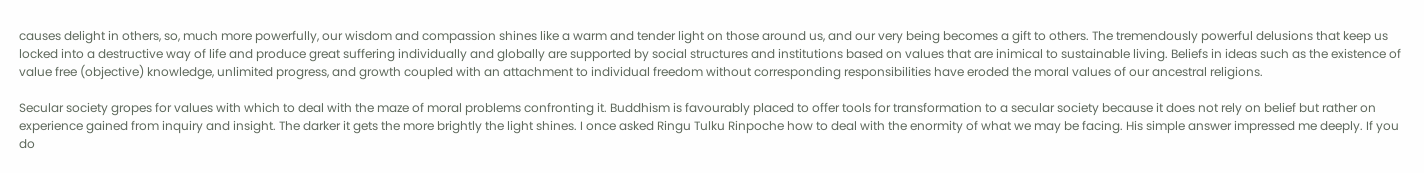causes delight in others, so, much more powerfully, our wisdom and compassion shines like a warm and tender light on those around us, and our very being becomes a gift to others. The tremendously powerful delusions that keep us locked into a destructive way of life and produce great suffering individually and globally are supported by social structures and institutions based on values that are inimical to sustainable living. Beliefs in ideas such as the existence of value free (objective) knowledge, unlimited progress, and growth coupled with an attachment to individual freedom without corresponding responsibilities have eroded the moral values of our ancestral religions.

Secular society gropes for values with which to deal with the maze of moral problems confronting it. Buddhism is favourably placed to offer tools for transformation to a secular society because it does not rely on belief but rather on experience gained from inquiry and insight. The darker it gets the more brightly the light shines. I once asked Ringu Tulku Rinpoche how to deal with the enormity of what we may be facing. His simple answer impressed me deeply. If you do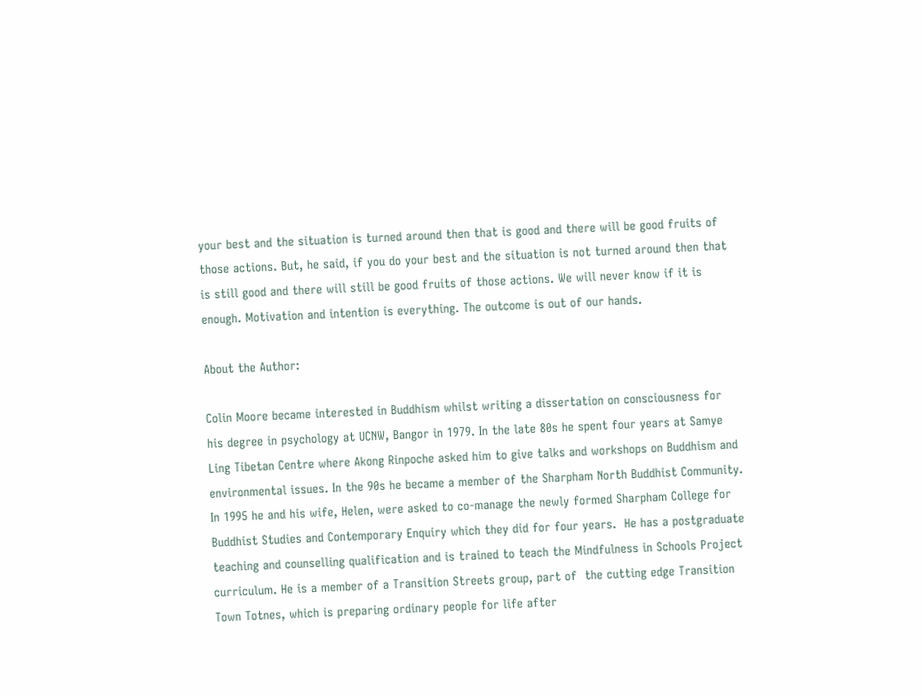your best and the situation is turned around then that is good and there will be good fruits of those actions. But, he said, if you do your best and the situation is not turned around then that is still good and there will still be good fruits of those actions. We will never know if it is enough. Motivation and intention is everything. The outcome is out of our hands.

About the Author:

Colin Moore became interested in Buddhism whilst writing a dissertation on consciousness for his degree in psychology at UCNW, Bangor in 1979. In the late 80s he spent four years at Samye Ling Tibetan Centre where Akong Rinpoche asked him to give talks and workshops on Buddhism and environmental issues. In the 90s he became a member of the Sharpham North Buddhist Community. In 1995 he and his wife, Helen, were asked to co-manage the newly formed Sharpham College for Buddhist Studies and Contemporary Enquiry which they did for four years.  He has a postgraduate teaching and counselling qualification and is trained to teach the Mindfulness in Schools Project curriculum. He is a member of a Transition Streets group, part of  the cutting edge Transition Town Totnes, which is preparing ordinary people for life after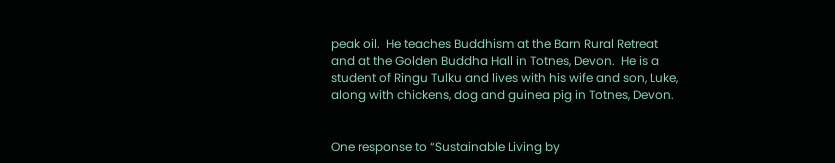peak oil.  He teaches Buddhism at the Barn Rural Retreat and at the Golden Buddha Hall in Totnes, Devon.  He is a student of Ringu Tulku and lives with his wife and son, Luke, along with chickens, dog and guinea pig in Totnes, Devon.


One response to “Sustainable Living by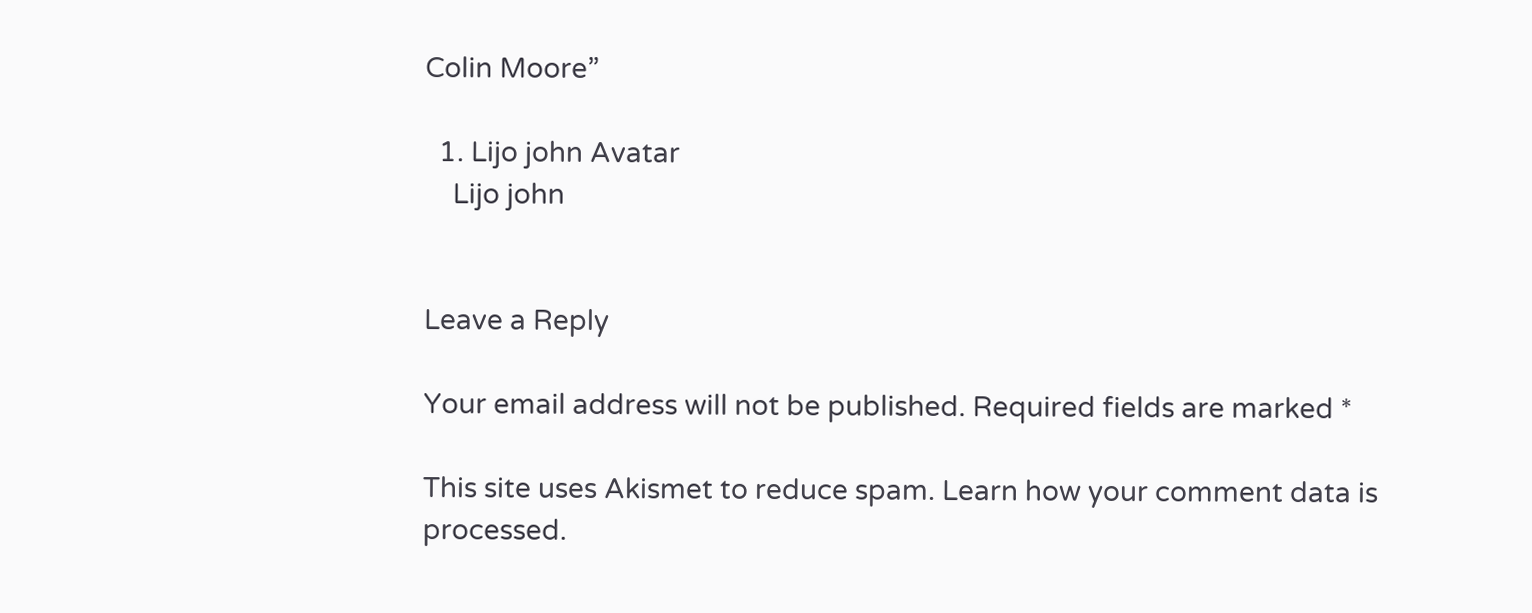Colin Moore”

  1. Lijo john Avatar
    Lijo john


Leave a Reply

Your email address will not be published. Required fields are marked *

This site uses Akismet to reduce spam. Learn how your comment data is processed.